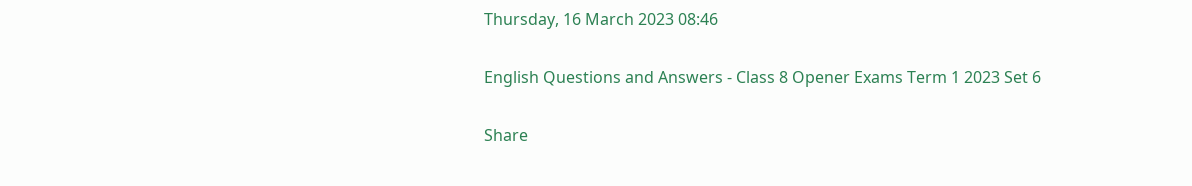Thursday, 16 March 2023 08:46

English Questions and Answers - Class 8 Opener Exams Term 1 2023 Set 6

Share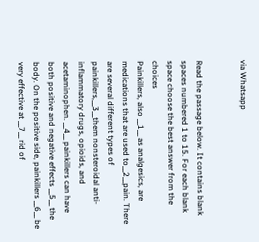via Whatsapp


Read the passage below. It contains blank spaces numbered 1 to 15. For each blank space choose the best answer from the choices
Painkillers, also __1__ as analgesics, are medications that are used to__2__pain. There are several different types of painkillers,__3__them nonsteroidal anti-inflammatory drugs, opioids, and acetaminophen. __4__ painkillers can have both positive and negative effects __5__ the body. On the positive side, painkillers __6__ be very effective at __7__ rid of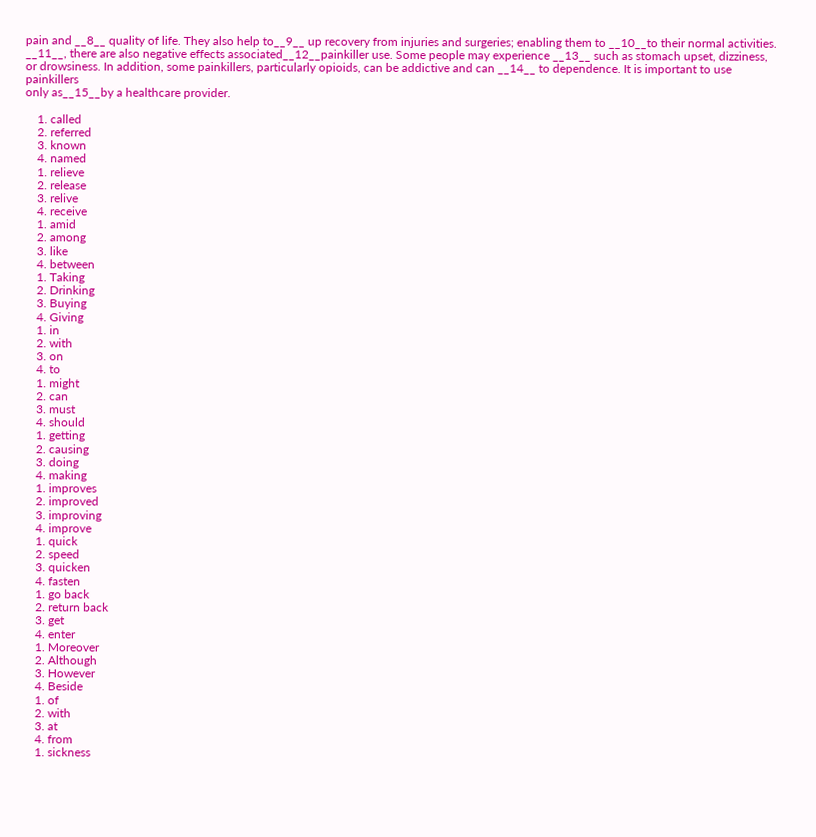pain and __8__ quality of life. They also help to__9__ up recovery from injuries and surgeries; enabling them to __10__to their normal activities.
__11__, there are also negative effects associated__12__painkiller use. Some people may experience __13__ such as stomach upset, dizziness, or drowsiness. In addition, some painkillers, particularly opioids, can be addictive and can __14__ to dependence. It is important to use painkillers
only as__15__by a healthcare provider.

    1. called
    2. referred
    3. known
    4. named
    1. relieve
    2. release
    3. relive
    4. receive
    1. amid
    2. among
    3. like
    4. between
    1. Taking
    2. Drinking
    3. Buying
    4. Giving
    1. in
    2. with
    3. on
    4. to
    1. might
    2. can
    3. must
    4. should
    1. getting
    2. causing
    3. doing
    4. making
    1. improves
    2. improved
    3. improving
    4. improve
    1. quick
    2. speed
    3. quicken
    4. fasten
    1. go back
    2. return back
    3. get
    4. enter
    1. Moreover
    2. Although
    3. However
    4. Beside
    1. of
    2. with
    3. at
    4. from
    1. sickness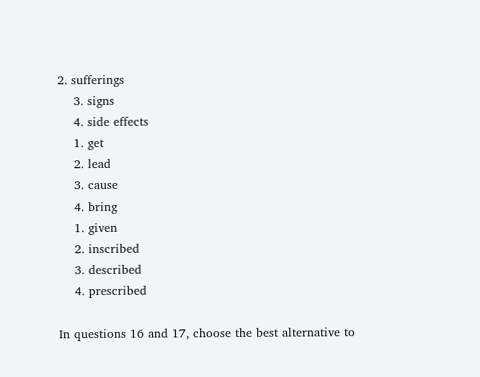2. sufferings
    3. signs
    4. side effects
    1. get
    2. lead
    3. cause
    4. bring
    1. given
    2. inscribed
    3. described
    4. prescribed

In questions 16 and 17, choose the best alternative to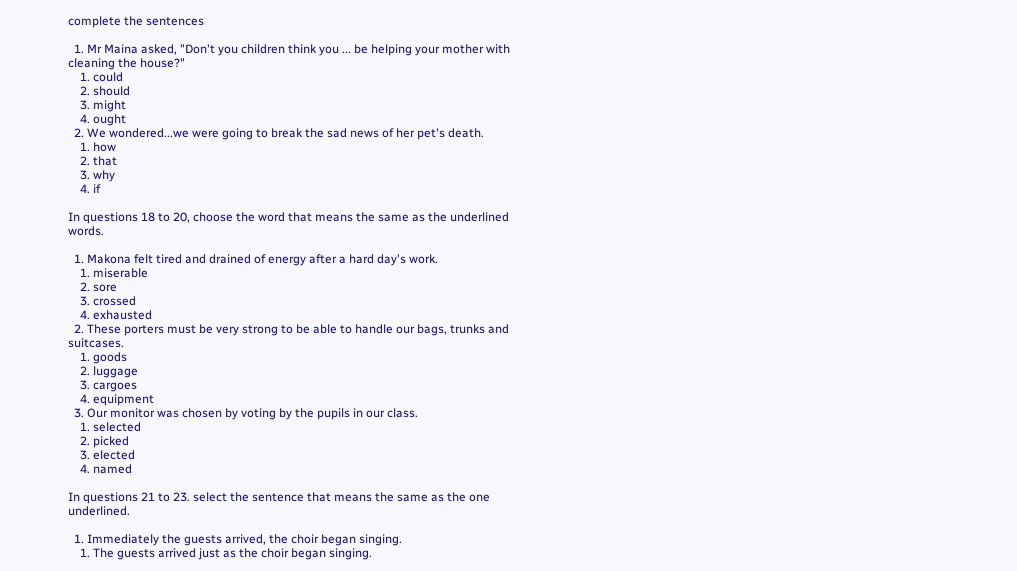complete the sentences

  1. Mr Maina asked, "Don't you children think you ... be helping your mother with cleaning the house?"
    1. could
    2. should
    3. might
    4. ought
  2. We wondered...we were going to break the sad news of her pet's death.
    1. how
    2. that
    3. why
    4. if

In questions 18 to 20, choose the word that means the same as the underlined words.

  1. Makona felt tired and drained of energy after a hard day's work.
    1. miserable
    2. sore
    3. crossed
    4. exhausted
  2. These porters must be very strong to be able to handle our bags, trunks and suitcases.
    1. goods
    2. luggage
    3. cargoes
    4. equipment
  3. Our monitor was chosen by voting by the pupils in our class.
    1. selected
    2. picked
    3. elected
    4. named

In questions 21 to 23. select the sentence that means the same as the one underlined.

  1. Immediately the guests arrived, the choir began singing.
    1. The guests arrived just as the choir began singing.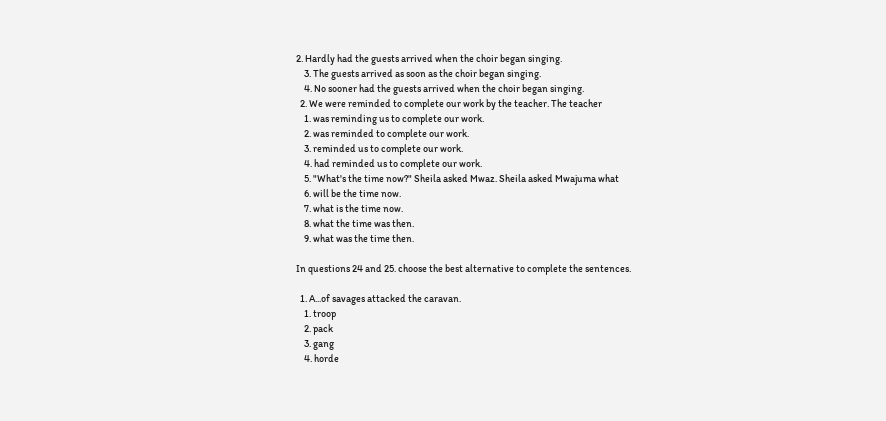2. Hardly had the guests arrived when the choir began singing.
    3. The guests arrived as soon as the choir began singing.
    4. No sooner had the guests arrived when the choir began singing.
  2. We were reminded to complete our work by the teacher. The teacher
    1. was reminding us to complete our work.
    2. was reminded to complete our work.
    3. reminded us to complete our work.
    4. had reminded us to complete our work.
    5. "What's the time now?" Sheila asked Mwaz. Sheila asked Mwajuma what
    6. will be the time now.
    7. what is the time now.
    8. what the time was then.
    9. what was the time then.

In questions 24 and 25. choose the best alternative to complete the sentences.

  1. A...of savages attacked the caravan.
    1. troop
    2. pack
    3. gang
    4. horde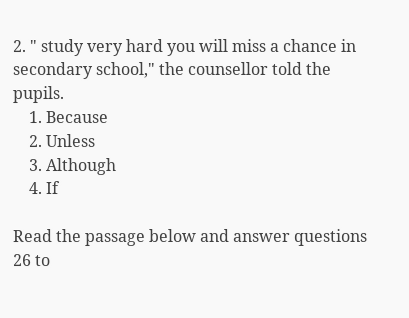2. " study very hard you will miss a chance in secondary school," the counsellor told the pupils.
    1. Because
    2. Unless
    3. Although
    4. If

Read the passage below and answer questions 26 to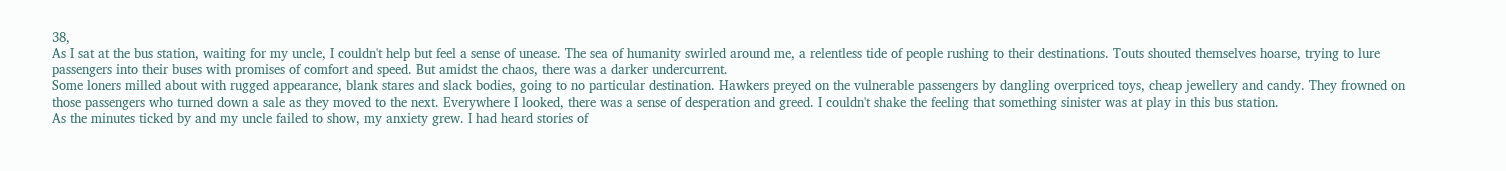38,
As I sat at the bus station, waiting for my uncle, I couldn't help but feel a sense of unease. The sea of humanity swirled around me, a relentless tide of people rushing to their destinations. Touts shouted themselves hoarse, trying to lure passengers into their buses with promises of comfort and speed. But amidst the chaos, there was a darker undercurrent.
Some loners milled about with rugged appearance, blank stares and slack bodies, going to no particular destination. Hawkers preyed on the vulnerable passengers by dangling overpriced toys, cheap jewellery and candy. They frowned on those passengers who turned down a sale as they moved to the next. Everywhere I looked, there was a sense of desperation and greed. I couldn't shake the feeling that something sinister was at play in this bus station.
As the minutes ticked by and my uncle failed to show, my anxiety grew. I had heard stories of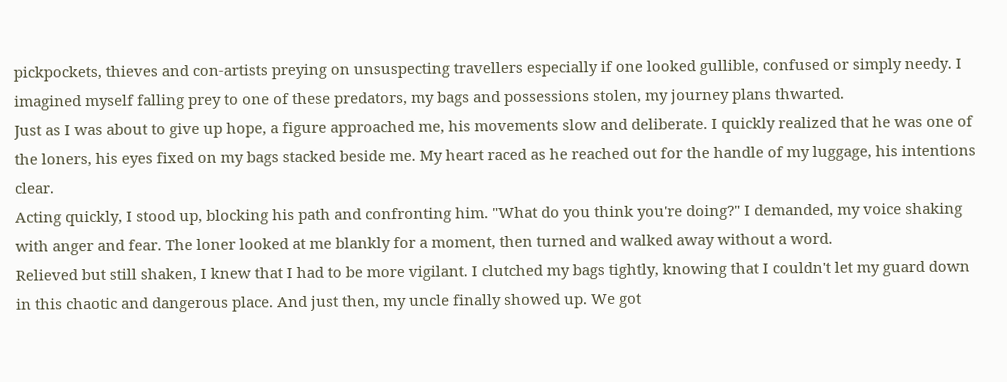pickpockets, thieves and con-artists preying on unsuspecting travellers especially if one looked gullible, confused or simply needy. I imagined myself falling prey to one of these predators, my bags and possessions stolen, my journey plans thwarted.
Just as I was about to give up hope, a figure approached me, his movements slow and deliberate. I quickly realized that he was one of the loners, his eyes fixed on my bags stacked beside me. My heart raced as he reached out for the handle of my luggage, his intentions clear.
Acting quickly, I stood up, blocking his path and confronting him. "What do you think you're doing?" I demanded, my voice shaking with anger and fear. The loner looked at me blankly for a moment, then turned and walked away without a word.
Relieved but still shaken, I knew that I had to be more vigilant. I clutched my bags tightly, knowing that I couldn't let my guard down in this chaotic and dangerous place. And just then, my uncle finally showed up. We got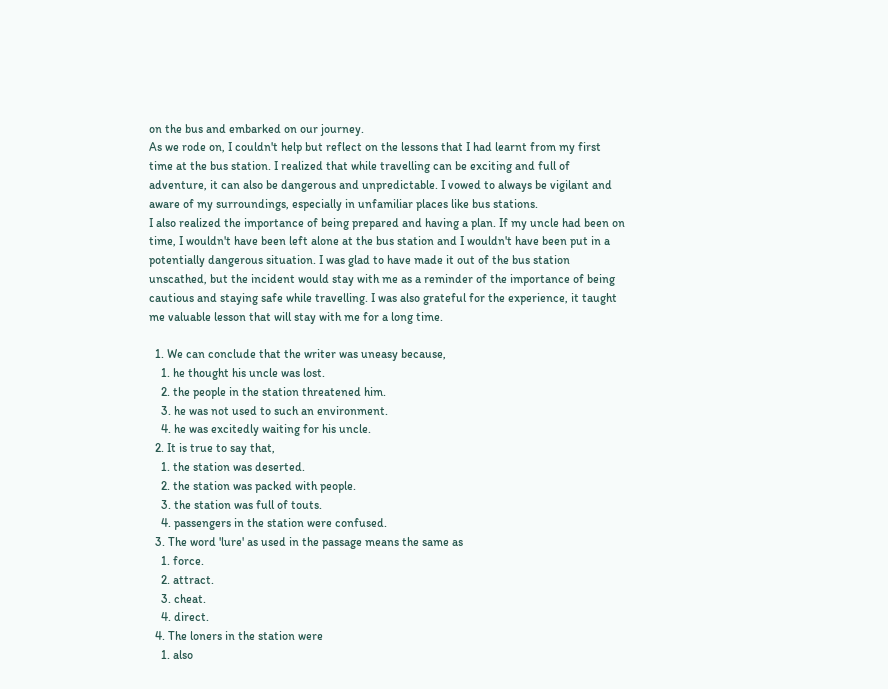on the bus and embarked on our journey.
As we rode on, I couldn't help but reflect on the lessons that I had learnt from my first time at the bus station. I realized that while travelling can be exciting and full of adventure, it can also be dangerous and unpredictable. I vowed to always be vigilant and aware of my surroundings, especially in unfamiliar places like bus stations.
I also realized the importance of being prepared and having a plan. If my uncle had been on time, I wouldn't have been left alone at the bus station and I wouldn't have been put in a potentially dangerous situation. I was glad to have made it out of the bus station unscathed, but the incident would stay with me as a reminder of the importance of being cautious and staying safe while travelling. I was also grateful for the experience, it taught me valuable lesson that will stay with me for a long time.

  1. We can conclude that the writer was uneasy because,
    1. he thought his uncle was lost.
    2. the people in the station threatened him.
    3. he was not used to such an environment.
    4. he was excitedly waiting for his uncle.
  2. It is true to say that,
    1. the station was deserted.
    2. the station was packed with people.
    3. the station was full of touts.
    4. passengers in the station were confused.
  3. The word 'lure' as used in the passage means the same as
    1. force.
    2. attract.
    3. cheat.
    4. direct.
  4. The loners in the station were
    1. also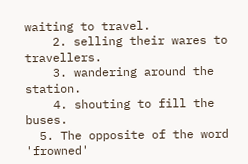waiting to travel.
    2. selling their wares to travellers.
    3. wandering around the station.
    4. shouting to fill the buses.
  5. The opposite of the word 'frowned'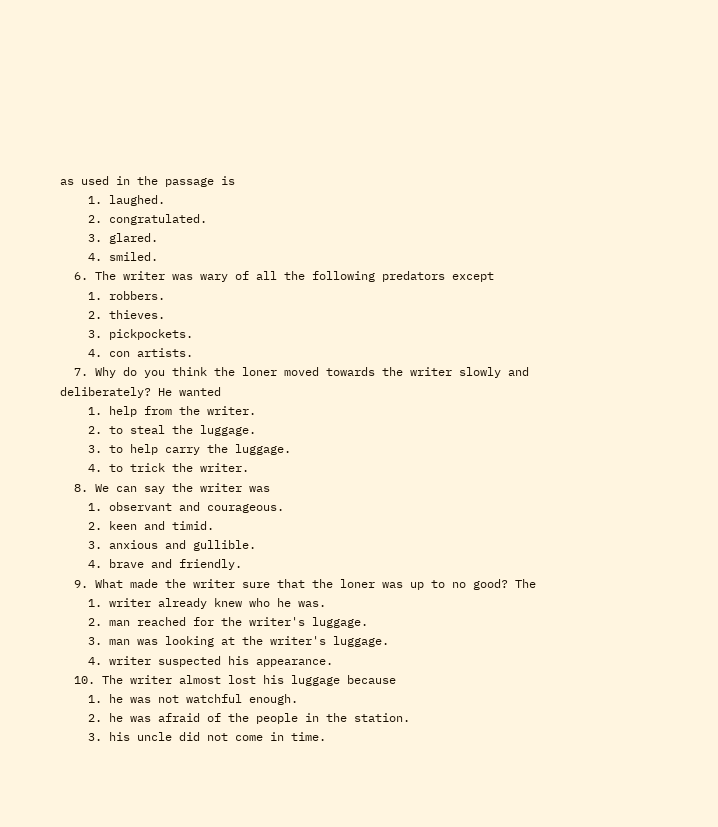as used in the passage is
    1. laughed.
    2. congratulated.
    3. glared.
    4. smiled.
  6. The writer was wary of all the following predators except
    1. robbers.
    2. thieves.
    3. pickpockets.
    4. con artists.
  7. Why do you think the loner moved towards the writer slowly and deliberately? He wanted
    1. help from the writer.
    2. to steal the luggage.
    3. to help carry the luggage.
    4. to trick the writer.
  8. We can say the writer was
    1. observant and courageous.
    2. keen and timid.
    3. anxious and gullible.
    4. brave and friendly.
  9. What made the writer sure that the loner was up to no good? The
    1. writer already knew who he was.
    2. man reached for the writer's luggage.
    3. man was looking at the writer's luggage.
    4. writer suspected his appearance.
  10. The writer almost lost his luggage because
    1. he was not watchful enough.
    2. he was afraid of the people in the station.
    3. his uncle did not come in time.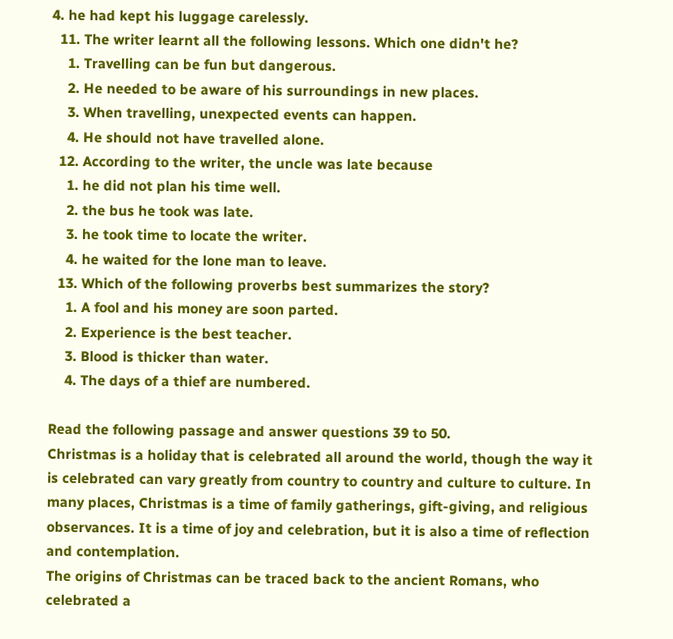4. he had kept his luggage carelessly.
  11. The writer learnt all the following lessons. Which one didn't he?
    1. Travelling can be fun but dangerous.
    2. He needed to be aware of his surroundings in new places.
    3. When travelling, unexpected events can happen.
    4. He should not have travelled alone.
  12. According to the writer, the uncle was late because
    1. he did not plan his time well.
    2. the bus he took was late.
    3. he took time to locate the writer.
    4. he waited for the lone man to leave.
  13. Which of the following proverbs best summarizes the story?
    1. A fool and his money are soon parted.
    2. Experience is the best teacher.
    3. Blood is thicker than water.
    4. The days of a thief are numbered.

Read the following passage and answer questions 39 to 50.
Christmas is a holiday that is celebrated all around the world, though the way it is celebrated can vary greatly from country to country and culture to culture. In many places, Christmas is a time of family gatherings, gift-giving, and religious observances. It is a time of joy and celebration, but it is also a time of reflection and contemplation.
The origins of Christmas can be traced back to the ancient Romans, who celebrated a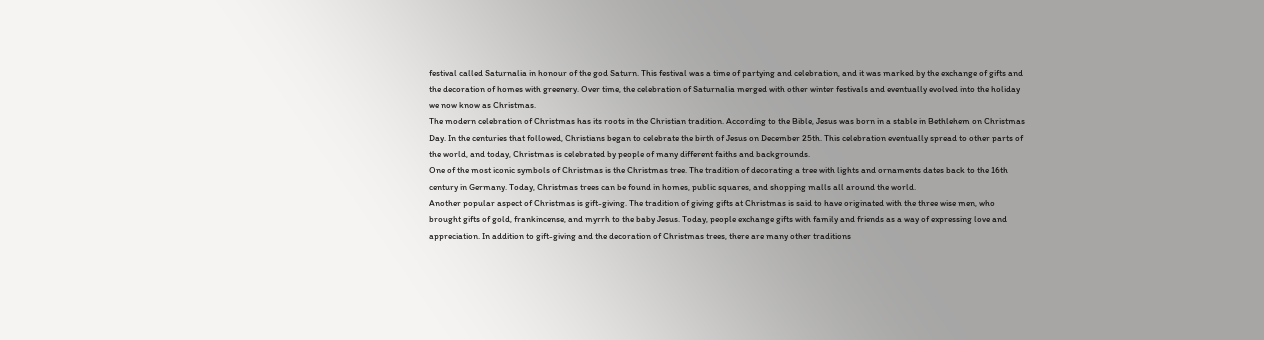festival called Saturnalia in honour of the god Saturn. This festival was a time of partying and celebration, and it was marked by the exchange of gifts and the decoration of homes with greenery. Over time, the celebration of Saturnalia merged with other winter festivals and eventually evolved into the holiday we now know as Christmas.
The modern celebration of Christmas has its roots in the Christian tradition. According to the Bible, Jesus was born in a stable in Bethlehem on Christmas Day. In the centuries that followed, Christians began to celebrate the birth of Jesus on December 25th. This celebration eventually spread to other parts of the world, and today, Christmas is celebrated by people of many different faiths and backgrounds.
One of the most iconic symbols of Christmas is the Christmas tree. The tradition of decorating a tree with lights and ornaments dates back to the 16th century in Germany. Today, Christmas trees can be found in homes, public squares, and shopping malls all around the world.
Another popular aspect of Christmas is gift-giving. The tradition of giving gifts at Christmas is said to have originated with the three wise men, who brought gifts of gold, frankincense, and myrrh to the baby Jesus. Today, people exchange gifts with family and friends as a way of expressing love and appreciation. In addition to gift-giving and the decoration of Christmas trees, there are many other traditions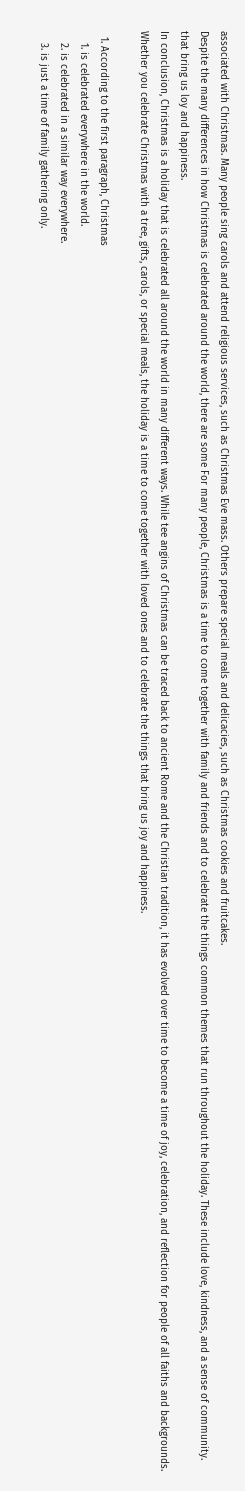associated with Christmas. Many people sing carols and attend religious services, such as Christmas Eve mass. Others prepare special meals and delicacies, such as Christmas cookies and fruitcakes.
Despite the many differences in how Christmas is celebrated around the world, there are some For many people, Christmas is a time to come together with family and friends and to celebrate the things common themes that run throughout the holiday. These include love, kindness, and a sense of community.
that bring us loy and happiness.
In conclusion, Christmas is a holiday that is celebrated all around the world in many different ways. While tee angins of Christmas can be traced back to ancient Rome and the Christian tradition, it has evolved over time to become a time of joy, celebration, and reflection for people of all faiths and backgrounds. Whether you celebrate Christmas with a tree, gifts, carols, or special meals, the holiday is a time to come together with loved ones and to celebrate the things that bring us joy and happiness.

  1. According to the first paragraph, Christmas
    1. is celebrated everywhere in the world.
    2. is celebrated in a similar way everywhere.
    3. is just a time of family gathering only.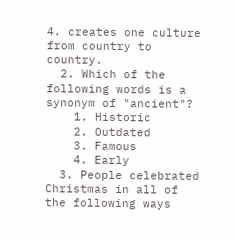4. creates one culture from country to country.
  2. Which of the following words is a synonym of "ancient"?
    1. Historic
    2. Outdated
    3. Famous
    4. Early
  3. People celebrated Christmas in all of the following ways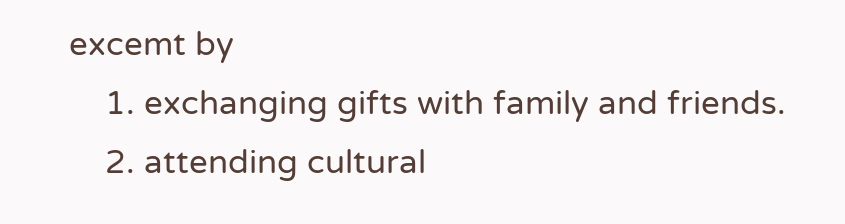excemt by
    1. exchanging gifts with family and friends.
    2. attending cultural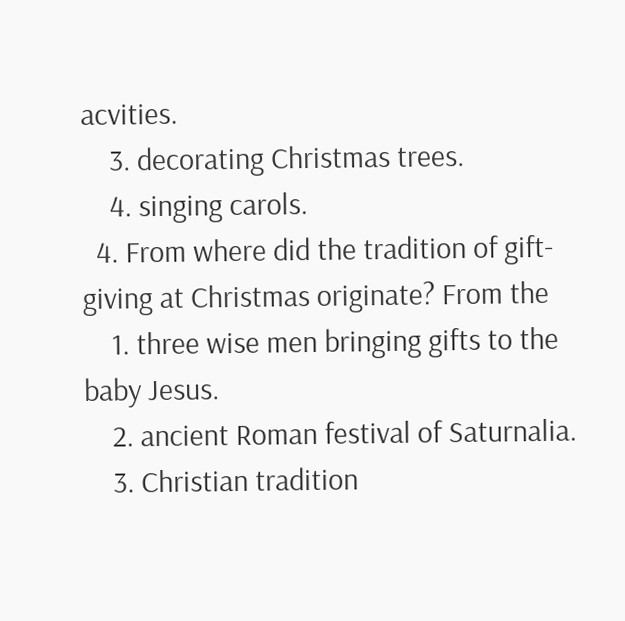acvities.
    3. decorating Christmas trees.
    4. singing carols.
  4. From where did the tradition of gift-giving at Christmas originate? From the
    1. three wise men bringing gifts to the baby Jesus.
    2. ancient Roman festival of Saturnalia.
    3. Christian tradition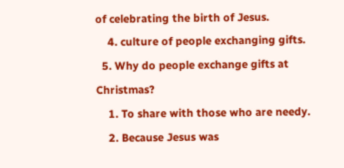of celebrating the birth of Jesus.
    4. culture of people exchanging gifts.
  5. Why do people exchange gifts at Christmas?
    1. To share with those who are needy.
    2. Because Jesus was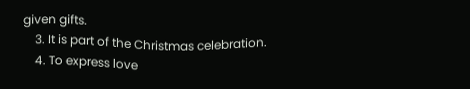given gifts.
    3. It is part of the Christmas celebration.
    4. To express love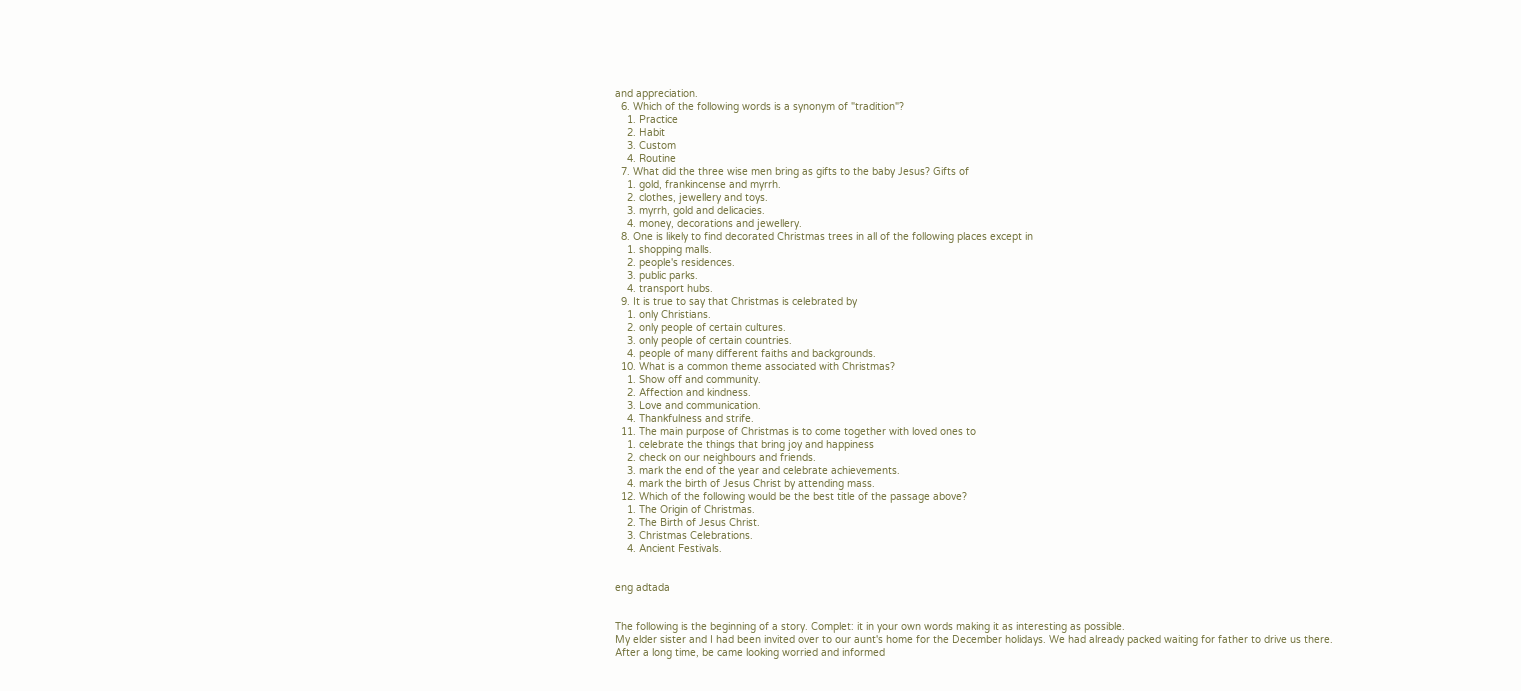and appreciation.
  6. Which of the following words is a synonym of "tradition"?
    1. Practice
    2. Habit
    3. Custom
    4. Routine
  7. What did the three wise men bring as gifts to the baby Jesus? Gifts of
    1. gold, frankincense and myrrh.
    2. clothes, jewellery and toys.
    3. myrrh, gold and delicacies.
    4. money, decorations and jewellery.
  8. One is likely to find decorated Christmas trees in all of the following places except in
    1. shopping malls.
    2. people's residences.
    3. public parks.
    4. transport hubs.
  9. It is true to say that Christmas is celebrated by
    1. only Christians.
    2. only people of certain cultures.
    3. only people of certain countries.
    4. people of many different faiths and backgrounds.
  10. What is a common theme associated with Christmas?
    1. Show off and community.
    2. Affection and kindness.
    3. Love and communication.
    4. Thankfulness and strife.
  11. The main purpose of Christmas is to come together with loved ones to
    1. celebrate the things that bring joy and happiness
    2. check on our neighbours and friends.
    3. mark the end of the year and celebrate achievements.
    4. mark the birth of Jesus Christ by attending mass.
  12. Which of the following would be the best title of the passage above?
    1. The Origin of Christmas.
    2. The Birth of Jesus Christ.
    3. Christmas Celebrations.
    4. Ancient Festivals.


eng adtada


The following is the beginning of a story. Complet: it in your own words making it as interesting as possible.
My elder sister and I had been invited over to our aunt's home for the December holidays. We had already packed waiting for father to drive us there. After a long time, be came looking worried and informed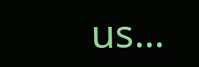us...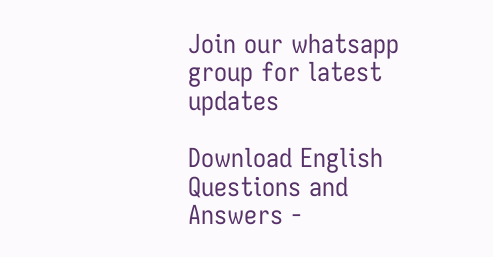Join our whatsapp group for latest updates

Download English Questions and Answers -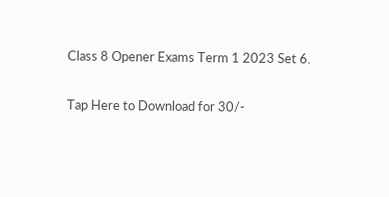Class 8 Opener Exams Term 1 2023 Set 6.

Tap Here to Download for 30/-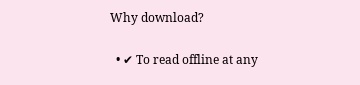Why download?

  • ✔ To read offline at any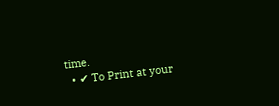time.
  • ✔ To Print at your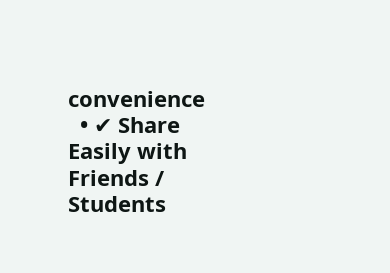convenience
  • ✔ Share Easily with Friends / Students